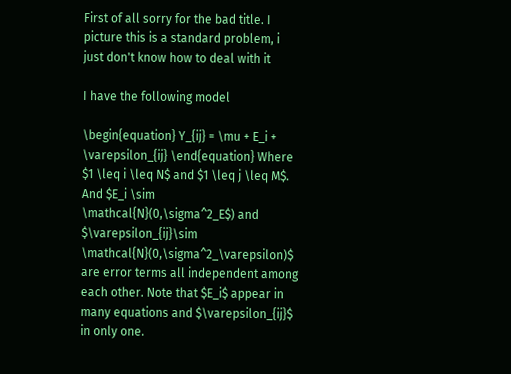First of all sorry for the bad title. I picture this is a standard problem, i just don't know how to deal with it

I have the following model

\begin{equation} Y_{ij} = \mu + E_i + \varepsilon_{ij} \end{equation} Where $1 \leq i \leq N$ and $1 \leq j \leq M$. And $E_i \sim \mathcal{N}(0,\sigma^2_E$) and $\varepsilon_{ij}\sim \mathcal{N}(0,\sigma^2_\varepsilon)$ are error terms all independent among each other. Note that $E_i$ appear in many equations and $\varepsilon_{ij}$ in only one.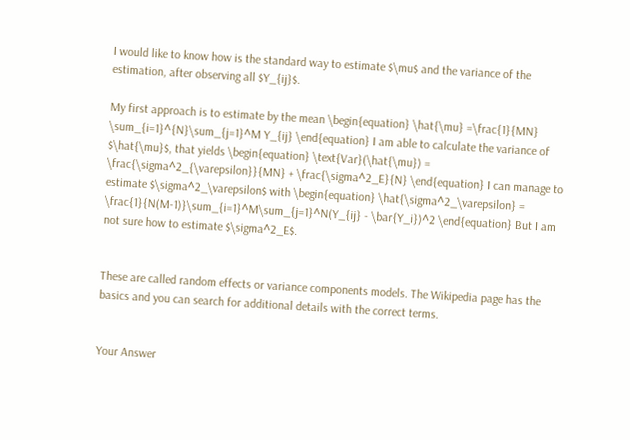I would like to know how is the standard way to estimate $\mu$ and the variance of the estimation, after observing all $Y_{ij}$.

My first approach is to estimate by the mean \begin{equation} \hat{\mu} =\frac{1}{MN} \sum_{i=1}^{N}\sum_{j=1}^M Y_{ij} \end{equation} I am able to calculate the variance of $\hat{\mu}$, that yields \begin{equation} \text{Var}(\hat{\mu}) = \frac{\sigma^2_{\varepsilon}}{MN} + \frac{\sigma^2_E}{N} \end{equation} I can manage to estimate $\sigma^2_\varepsilon$ with \begin{equation} \hat{\sigma^2_\varepsilon} = \frac{1}{N(M-1)}\sum_{i=1}^M\sum_{j=1}^N(Y_{ij} - \bar{Y_i})^2 \end{equation} But I am not sure how to estimate $\sigma^2_E$.


These are called random effects or variance components models. The Wikipedia page has the basics and you can search for additional details with the correct terms.


Your Answer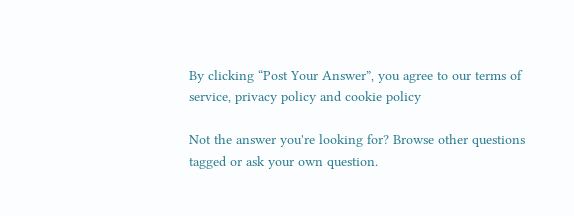By clicking “Post Your Answer”, you agree to our terms of service, privacy policy and cookie policy

Not the answer you're looking for? Browse other questions tagged or ask your own question.